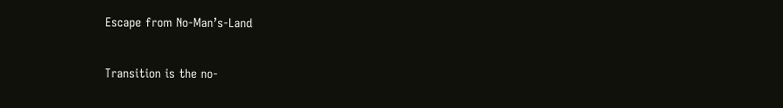Escape from No-Man’s-Land

Transition is the no-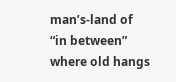man’s-land of “in between” where old hangs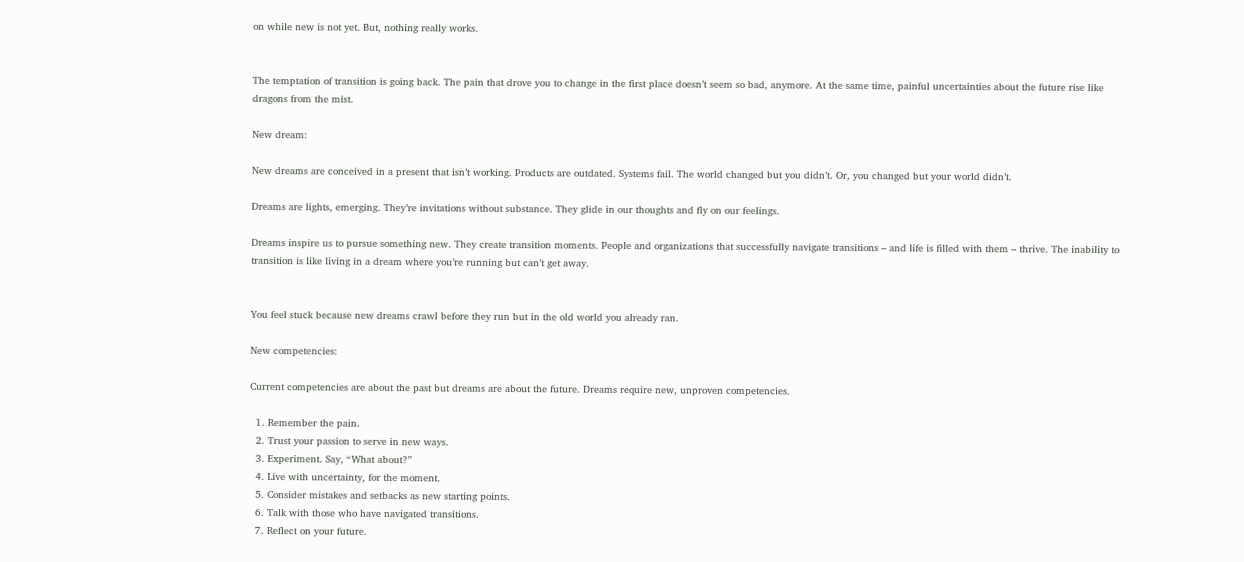on while new is not yet. But, nothing really works.


The temptation of transition is going back. The pain that drove you to change in the first place doesn’t seem so bad, anymore. At the same time, painful uncertainties about the future rise like dragons from the mist.

New dream:

New dreams are conceived in a present that isn’t working. Products are outdated. Systems fail. The world changed but you didn’t. Or, you changed but your world didn’t.

Dreams are lights, emerging. They’re invitations without substance. They glide in our thoughts and fly on our feelings.

Dreams inspire us to pursue something new. They create transition moments. People and organizations that successfully navigate transitions – and life is filled with them – thrive. The inability to transition is like living in a dream where you’re running but can’t get away.


You feel stuck because new dreams crawl before they run but in the old world you already ran.

New competencies:

Current competencies are about the past but dreams are about the future. Dreams require new, unproven competencies.

  1. Remember the pain.
  2. Trust your passion to serve in new ways.
  3. Experiment. Say, “What about?”
  4. Live with uncertainty, for the moment.
  5. Consider mistakes and setbacks as new starting points.
  6. Talk with those who have navigated transitions.
  7. Reflect on your future.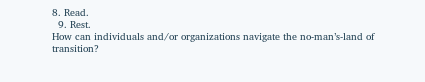8. Read.
  9. Rest.
How can individuals and/or organizations navigate the no-man’s-land of transition?